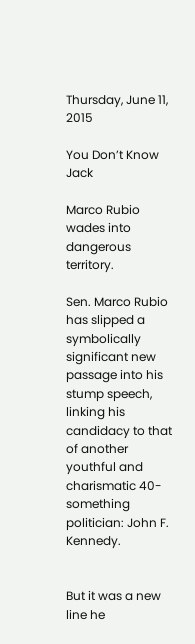Thursday, June 11, 2015

You Don’t Know Jack

Marco Rubio wades into dangerous territory.

Sen. Marco Rubio has slipped a symbolically significant new passage into his stump speech, linking his candidacy to that of another youthful and charismatic 40-something politician: John F. Kennedy.


But it was a new line he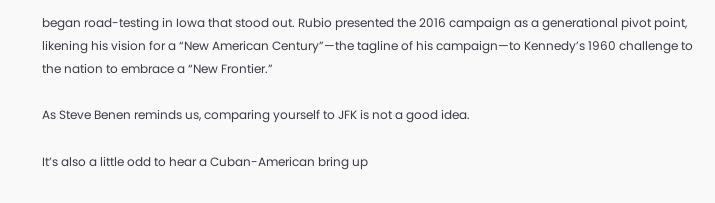began road-testing in Iowa that stood out. Rubio presented the 2016 campaign as a generational pivot point, likening his vision for a “New American Century”—the tagline of his campaign—to Kennedy’s 1960 challenge to the nation to embrace a “New Frontier.”

As Steve Benen reminds us, comparing yourself to JFK is not a good idea.

It’s also a little odd to hear a Cuban-American bring up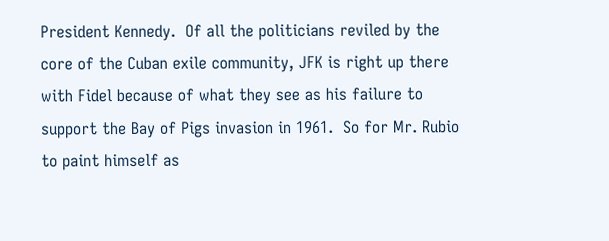President Kennedy.  Of all the politicians reviled by the core of the Cuban exile community, JFK is right up there with Fidel because of what they see as his failure to support the Bay of Pigs invasion in 1961.  So for Mr. Rubio to paint himself as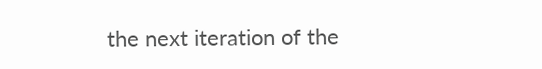the next iteration of the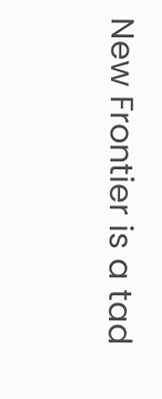New Frontier is a tad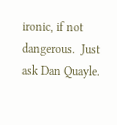ironic, if not dangerous.  Just ask Dan Quayle.